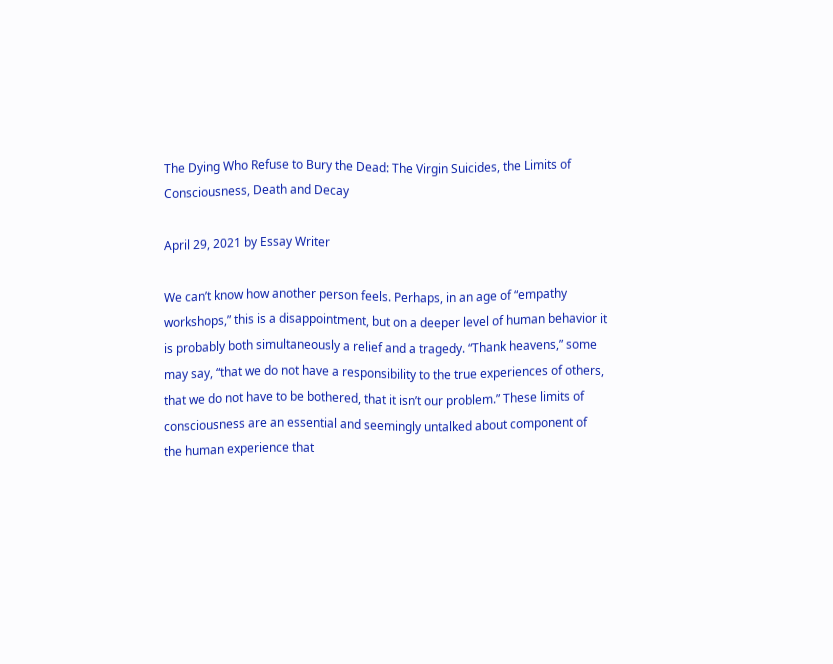The Dying Who Refuse to Bury the Dead: The Virgin Suicides, the Limits of Consciousness, Death and Decay

April 29, 2021 by Essay Writer

We can’t know how another person feels. Perhaps, in an age of “empathy workshops,” this is a disappointment, but on a deeper level of human behavior it is probably both simultaneously a relief and a tragedy. “Thank heavens,” some may say, “that we do not have a responsibility to the true experiences of others, that we do not have to be bothered, that it isn’t our problem.” These limits of consciousness are an essential and seemingly untalked about component of the human experience that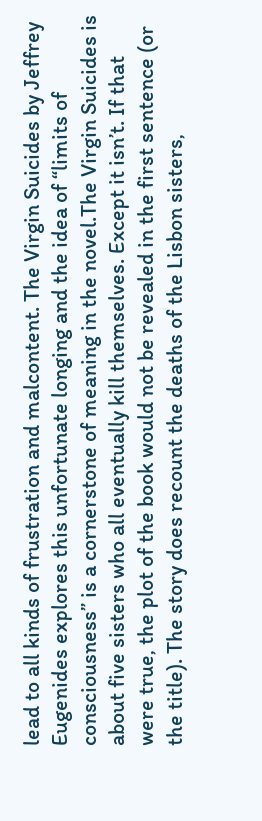lead to all kinds of frustration and malcontent. The Virgin Suicides by Jeffrey Eugenides explores this unfortunate longing and the idea of “limits of consciousness” is a cornerstone of meaning in the novel.The Virgin Suicides is about five sisters who all eventually kill themselves. Except it isn’t. If that were true, the plot of the book would not be revealed in the first sentence (or the title). The story does recount the deaths of the Lisbon sisters,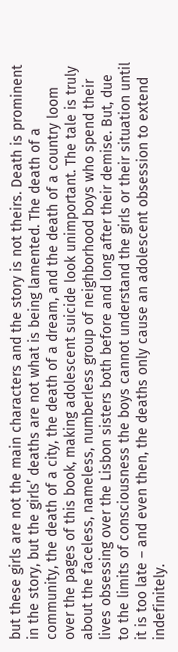but these girls are not the main characters and the story is not theirs. Death is prominent in the story, but the girls’ deaths are not what is being lamented. The death of a community, the death of a city, the death of a dream, and the death of a country loom over the pages of this book, making adolescent suicide look unimportant. The tale is truly about the faceless, nameless, numberless group of neighborhood boys who spend their lives obsessing over the Lisbon sisters both before and long after their demise. But, due to the limits of consciousness the boys cannot understand the girls or their situation until it is too late – and even then, the deaths only cause an adolescent obsession to extend indefinitely.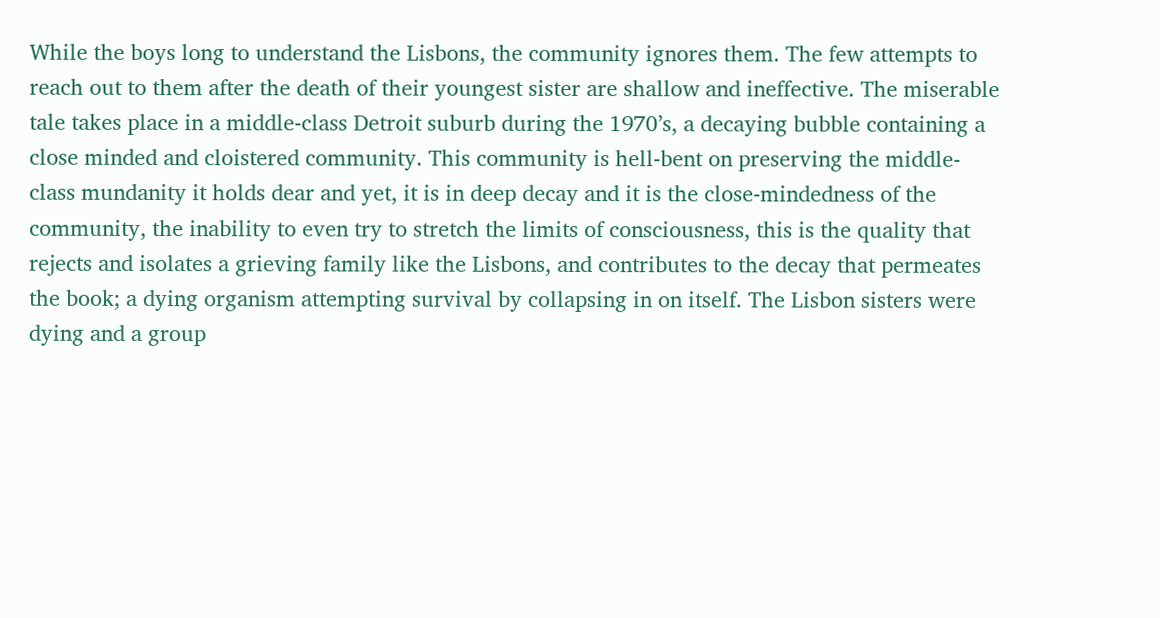While the boys long to understand the Lisbons, the community ignores them. The few attempts to reach out to them after the death of their youngest sister are shallow and ineffective. The miserable tale takes place in a middle-class Detroit suburb during the 1970’s, a decaying bubble containing a close minded and cloistered community. This community is hell-bent on preserving the middle-class mundanity it holds dear and yet, it is in deep decay and it is the close-mindedness of the community, the inability to even try to stretch the limits of consciousness, this is the quality that rejects and isolates a grieving family like the Lisbons, and contributes to the decay that permeates the book; a dying organism attempting survival by collapsing in on itself. The Lisbon sisters were dying and a group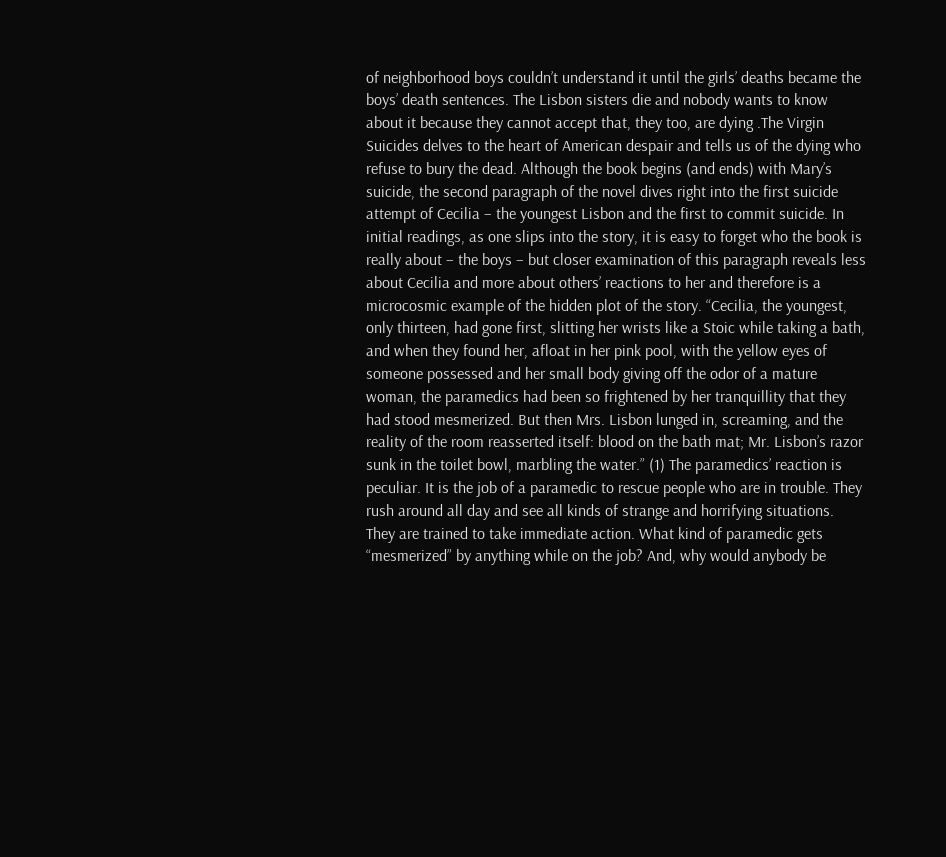of neighborhood boys couldn’t understand it until the girls’ deaths became the boys’ death sentences. The Lisbon sisters die and nobody wants to know about it because they cannot accept that, they too, are dying .The Virgin Suicides delves to the heart of American despair and tells us of the dying who refuse to bury the dead. Although the book begins (and ends) with Mary’s suicide, the second paragraph of the novel dives right into the first suicide attempt of Cecilia – the youngest Lisbon and the first to commit suicide. In initial readings, as one slips into the story, it is easy to forget who the book is really about – the boys – but closer examination of this paragraph reveals less about Cecilia and more about others’ reactions to her and therefore is a microcosmic example of the hidden plot of the story. “Cecilia, the youngest, only thirteen, had gone first, slitting her wrists like a Stoic while taking a bath, and when they found her, afloat in her pink pool, with the yellow eyes of someone possessed and her small body giving off the odor of a mature woman, the paramedics had been so frightened by her tranquillity that they had stood mesmerized. But then Mrs. Lisbon lunged in, screaming, and the reality of the room reasserted itself: blood on the bath mat; Mr. Lisbon’s razor sunk in the toilet bowl, marbling the water.” (1) The paramedics’ reaction is peculiar. It is the job of a paramedic to rescue people who are in trouble. They rush around all day and see all kinds of strange and horrifying situations. They are trained to take immediate action. What kind of paramedic gets “mesmerized” by anything while on the job? And, why would anybody be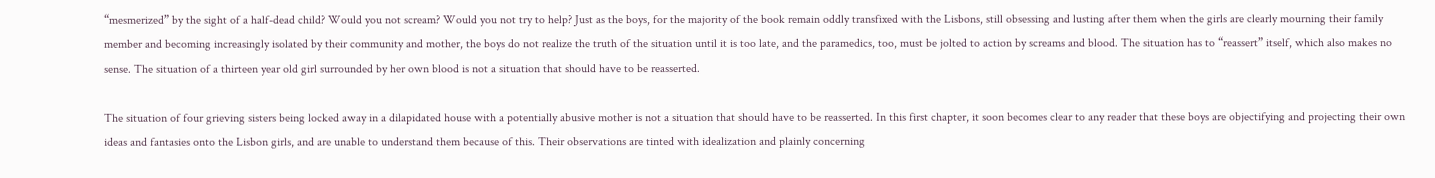“mesmerized” by the sight of a half-dead child? Would you not scream? Would you not try to help? Just as the boys, for the majority of the book remain oddly transfixed with the Lisbons, still obsessing and lusting after them when the girls are clearly mourning their family member and becoming increasingly isolated by their community and mother, the boys do not realize the truth of the situation until it is too late, and the paramedics, too, must be jolted to action by screams and blood. The situation has to “reassert” itself, which also makes no sense. The situation of a thirteen year old girl surrounded by her own blood is not a situation that should have to be reasserted.

The situation of four grieving sisters being locked away in a dilapidated house with a potentially abusive mother is not a situation that should have to be reasserted. In this first chapter, it soon becomes clear to any reader that these boys are objectifying and projecting their own ideas and fantasies onto the Lisbon girls, and are unable to understand them because of this. Their observations are tinted with idealization and plainly concerning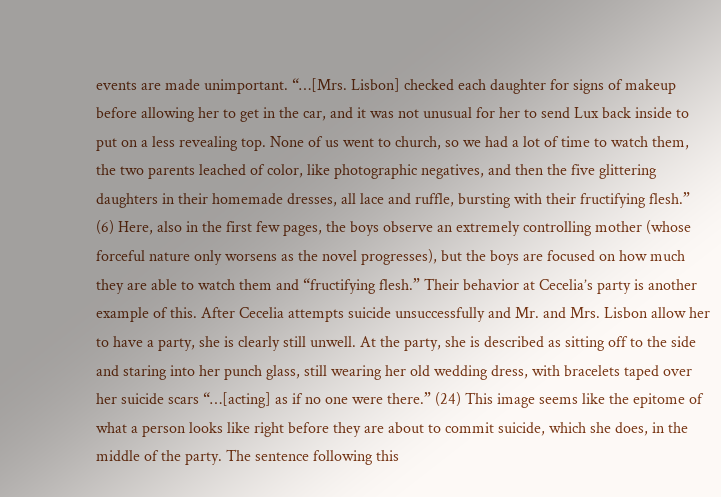events are made unimportant. “…[Mrs. Lisbon] checked each daughter for signs of makeup before allowing her to get in the car, and it was not unusual for her to send Lux back inside to put on a less revealing top. None of us went to church, so we had a lot of time to watch them, the two parents leached of color, like photographic negatives, and then the five glittering daughters in their homemade dresses, all lace and ruffle, bursting with their fructifying flesh.” (6) Here, also in the first few pages, the boys observe an extremely controlling mother (whose forceful nature only worsens as the novel progresses), but the boys are focused on how much they are able to watch them and “fructifying flesh.” Their behavior at Cecelia’s party is another example of this. After Cecelia attempts suicide unsuccessfully and Mr. and Mrs. Lisbon allow her to have a party, she is clearly still unwell. At the party, she is described as sitting off to the side and staring into her punch glass, still wearing her old wedding dress, with bracelets taped over her suicide scars “…[acting] as if no one were there.” (24) This image seems like the epitome of what a person looks like right before they are about to commit suicide, which she does, in the middle of the party. The sentence following this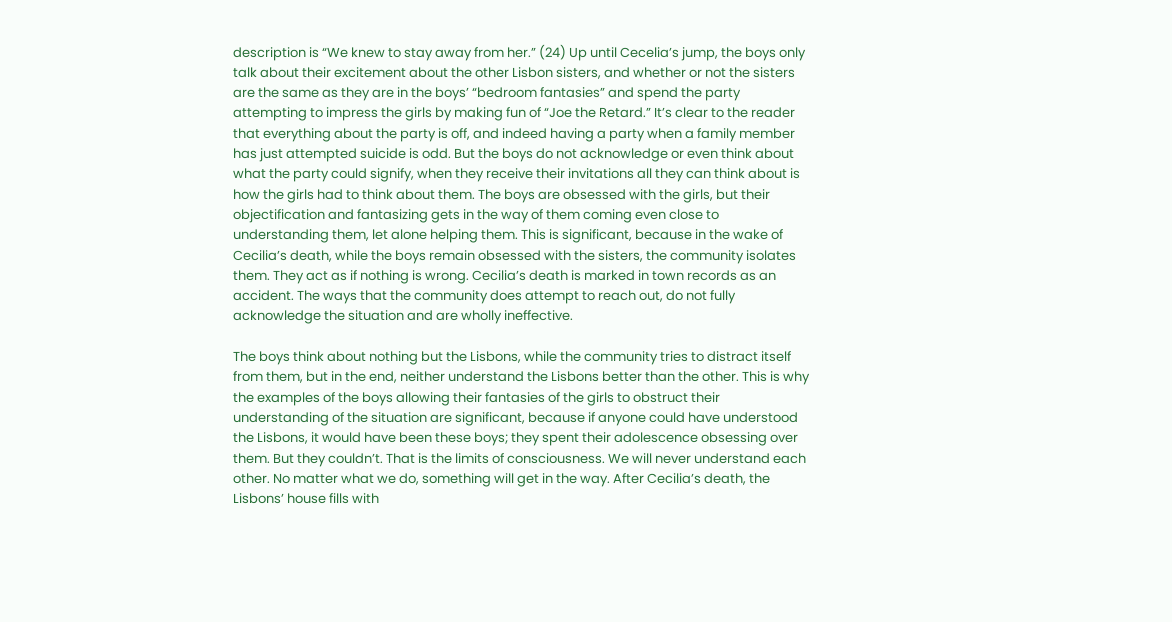description is “We knew to stay away from her.” (24) Up until Cecelia’s jump, the boys only talk about their excitement about the other Lisbon sisters, and whether or not the sisters are the same as they are in the boys’ “bedroom fantasies” and spend the party attempting to impress the girls by making fun of “Joe the Retard.” It’s clear to the reader that everything about the party is off, and indeed having a party when a family member has just attempted suicide is odd. But the boys do not acknowledge or even think about what the party could signify, when they receive their invitations all they can think about is how the girls had to think about them. The boys are obsessed with the girls, but their objectification and fantasizing gets in the way of them coming even close to understanding them, let alone helping them. This is significant, because in the wake of Cecilia’s death, while the boys remain obsessed with the sisters, the community isolates them. They act as if nothing is wrong. Cecilia’s death is marked in town records as an accident. The ways that the community does attempt to reach out, do not fully acknowledge the situation and are wholly ineffective.

The boys think about nothing but the Lisbons, while the community tries to distract itself from them, but in the end, neither understand the Lisbons better than the other. This is why the examples of the boys allowing their fantasies of the girls to obstruct their understanding of the situation are significant, because if anyone could have understood the Lisbons, it would have been these boys; they spent their adolescence obsessing over them. But they couldn’t. That is the limits of consciousness. We will never understand each other. No matter what we do, something will get in the way. After Cecilia’s death, the Lisbons’ house fills with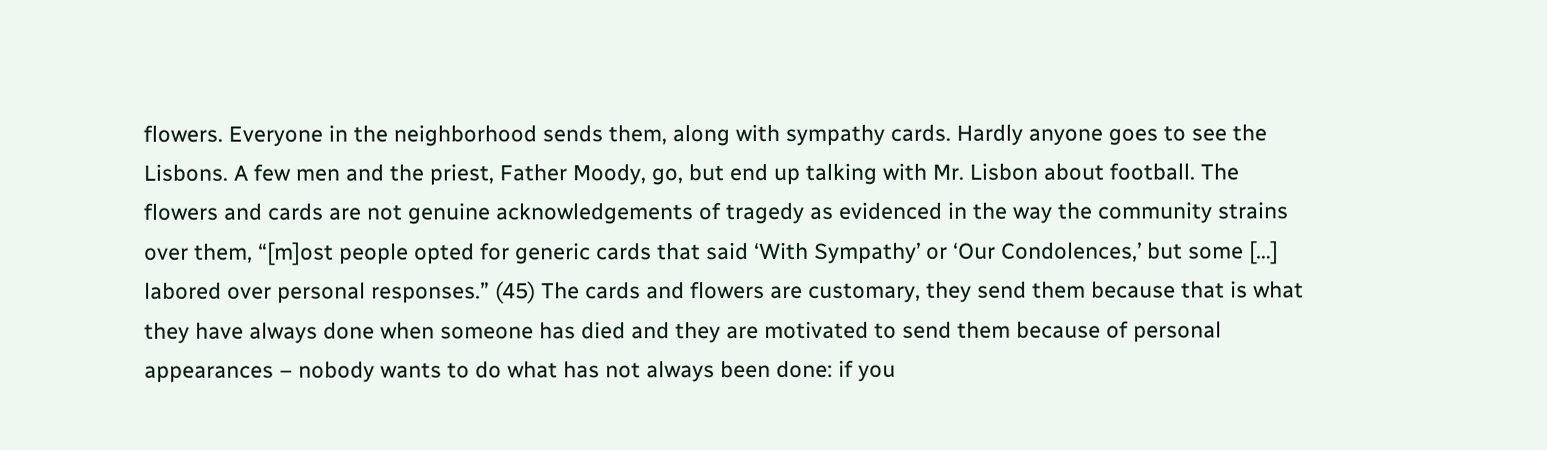flowers. Everyone in the neighborhood sends them, along with sympathy cards. Hardly anyone goes to see the Lisbons. A few men and the priest, Father Moody, go, but end up talking with Mr. Lisbon about football. The flowers and cards are not genuine acknowledgements of tragedy as evidenced in the way the community strains over them, “[m]ost people opted for generic cards that said ‘With Sympathy’ or ‘Our Condolences,’ but some […] labored over personal responses.” (45) The cards and flowers are customary, they send them because that is what they have always done when someone has died and they are motivated to send them because of personal appearances – nobody wants to do what has not always been done: if you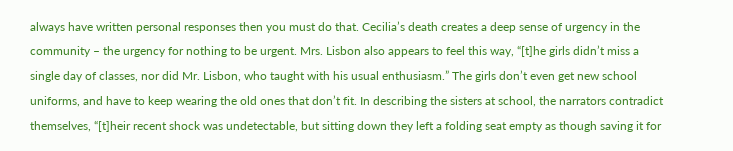always have written personal responses then you must do that. Cecilia’s death creates a deep sense of urgency in the community – the urgency for nothing to be urgent. Mrs. Lisbon also appears to feel this way, “[t]he girls didn’t miss a single day of classes, nor did Mr. Lisbon, who taught with his usual enthusiasm.” The girls don’t even get new school uniforms, and have to keep wearing the old ones that don’t fit. In describing the sisters at school, the narrators contradict themselves, “[t]heir recent shock was undetectable, but sitting down they left a folding seat empty as though saving it for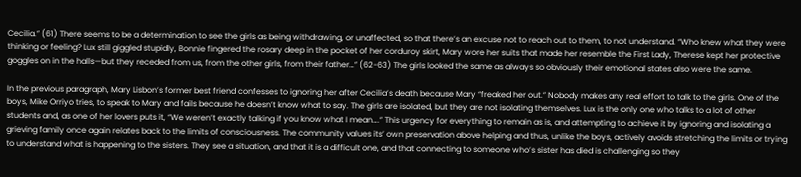Cecilia.” (61) There seems to be a determination to see the girls as being withdrawing, or unaffected, so that there’s an excuse not to reach out to them, to not understand. “Who knew what they were thinking or feeling? Lux still giggled stupidly, Bonnie fingered the rosary deep in the pocket of her corduroy skirt, Mary wore her suits that made her resemble the First Lady, Therese kept her protective goggles on in the halls—but they receded from us, from the other girls, from their father…” (62-63) The girls looked the same as always so obviously their emotional states also were the same.

In the previous paragraph, Mary Lisbon’s former best friend confesses to ignoring her after Cecilia’s death because Mary “freaked her out.” Nobody makes any real effort to talk to the girls. One of the boys, Mike Orriyo tries, to speak to Mary and fails because he doesn’t know what to say. The girls are isolated, but they are not isolating themselves. Lux is the only one who talks to a lot of other students and, as one of her lovers puts it, “We weren’t exactly talking if you know what I mean….” This urgency for everything to remain as is, and attempting to achieve it by ignoring and isolating a grieving family once again relates back to the limits of consciousness. The community values its’ own preservation above helping and thus, unlike the boys, actively avoids stretching the limits or trying to understand what is happening to the sisters. They see a situation, and that it is a difficult one, and that connecting to someone who’s sister has died is challenging so they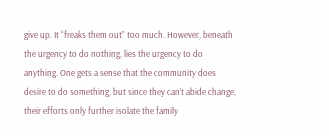give up. It “freaks them out” too much. However, beneath the urgency to do nothing, lies the urgency to do anything. One gets a sense that the community does desire to do something, but since they can’t abide change, their efforts only further isolate the family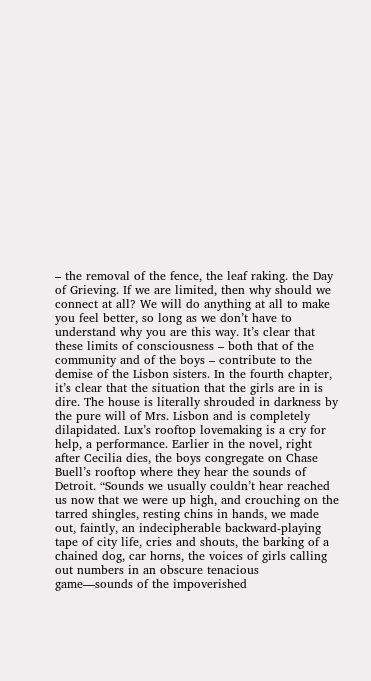– the removal of the fence, the leaf raking. the Day of Grieving. If we are limited, then why should we connect at all? We will do anything at all to make you feel better, so long as we don’t have to understand why you are this way. It’s clear that these limits of consciousness – both that of the community and of the boys – contribute to the demise of the Lisbon sisters. In the fourth chapter, it’s clear that the situation that the girls are in is dire. The house is literally shrouded in darkness by the pure will of Mrs. Lisbon and is completely dilapidated. Lux’s rooftop lovemaking is a cry for help, a performance. Earlier in the novel, right after Cecilia dies, the boys congregate on Chase Buell’s rooftop where they hear the sounds of Detroit. “Sounds we usually couldn’t hear reached us now that we were up high, and crouching on the tarred shingles, resting chins in hands, we made out, faintly, an indecipherable backward-playing tape of city life, cries and shouts, the barking of a chained dog, car horns, the voices of girls calling out numbers in an obscure tenacious game—sounds of the impoverished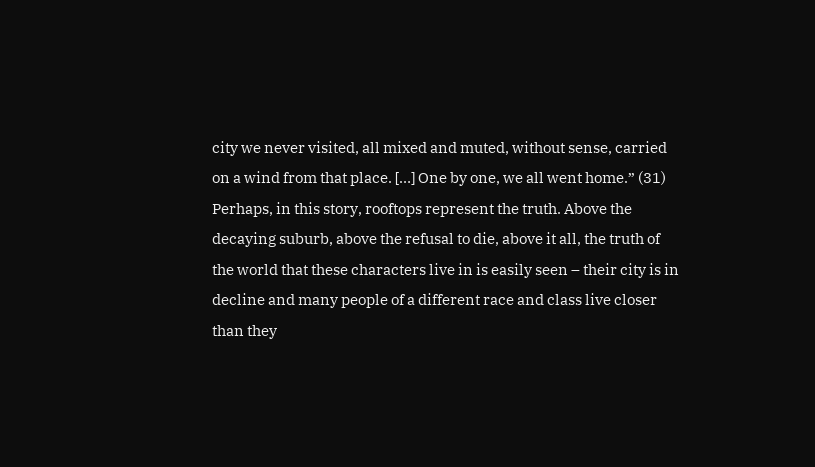city we never visited, all mixed and muted, without sense, carried on a wind from that place. […] One by one, we all went home.” (31) Perhaps, in this story, rooftops represent the truth. Above the decaying suburb, above the refusal to die, above it all, the truth of the world that these characters live in is easily seen – their city is in decline and many people of a different race and class live closer than they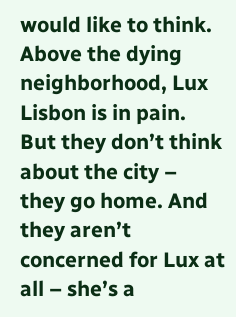would like to think. Above the dying neighborhood, Lux Lisbon is in pain. But they don’t think about the city – they go home. And they aren’t concerned for Lux at all – she’s a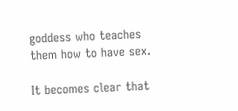goddess who teaches them how to have sex.

It becomes clear that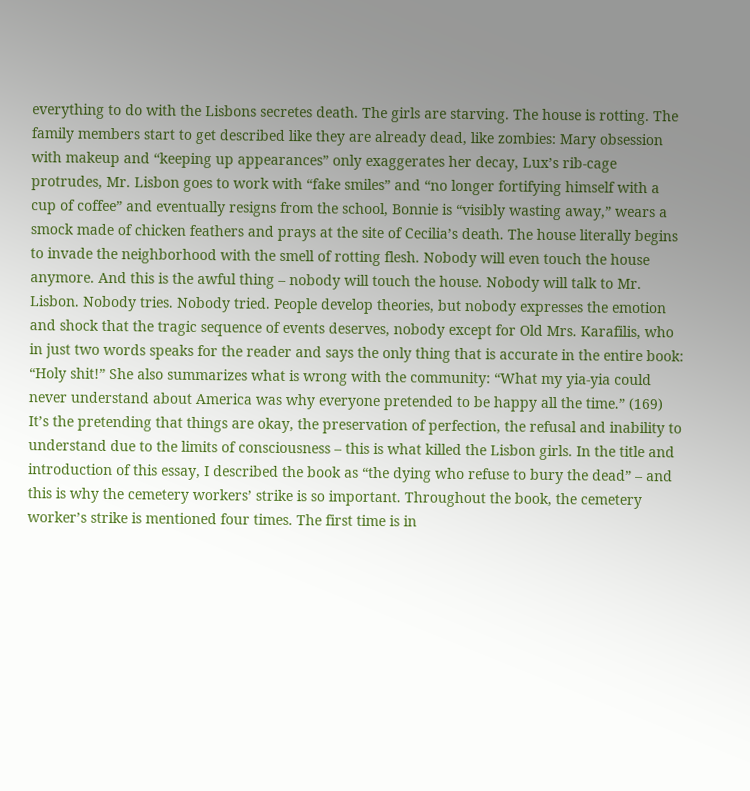everything to do with the Lisbons secretes death. The girls are starving. The house is rotting. The family members start to get described like they are already dead, like zombies: Mary obsession with makeup and “keeping up appearances” only exaggerates her decay, Lux’s rib-cage protrudes, Mr. Lisbon goes to work with “fake smiles” and “no longer fortifying himself with a cup of coffee” and eventually resigns from the school, Bonnie is “visibly wasting away,” wears a smock made of chicken feathers and prays at the site of Cecilia’s death. The house literally begins to invade the neighborhood with the smell of rotting flesh. Nobody will even touch the house anymore. And this is the awful thing – nobody will touch the house. Nobody will talk to Mr. Lisbon. Nobody tries. Nobody tried. People develop theories, but nobody expresses the emotion and shock that the tragic sequence of events deserves, nobody except for Old Mrs. Karafilis, who in just two words speaks for the reader and says the only thing that is accurate in the entire book: “Holy shit!” She also summarizes what is wrong with the community: “What my yia-yia could never understand about America was why everyone pretended to be happy all the time.” (169) It’s the pretending that things are okay, the preservation of perfection, the refusal and inability to understand due to the limits of consciousness – this is what killed the Lisbon girls. In the title and introduction of this essay, I described the book as “the dying who refuse to bury the dead” – and this is why the cemetery workers’ strike is so important. Throughout the book, the cemetery worker’s strike is mentioned four times. The first time is in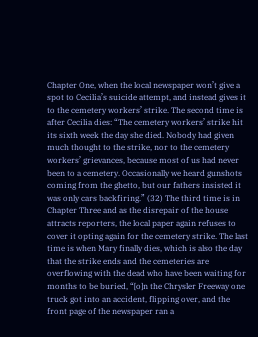Chapter One, when the local newspaper won’t give a spot to Cecilia’s suicide attempt, and instead gives it to the cemetery workers’ strike. The second time is after Cecilia dies: “The cemetery workers’ strike hit its sixth week the day she died. Nobody had given much thought to the strike, nor to the cemetery workers’ grievances, because most of us had never been to a cemetery. Occasionally we heard gunshots coming from the ghetto, but our fathers insisted it was only cars backfiring.” (32) The third time is in Chapter Three and as the disrepair of the house attracts reporters, the local paper again refuses to cover it opting again for the cemetery strike. The last time is when Mary finally dies, which is also the day that the strike ends and the cemeteries are overflowing with the dead who have been waiting for months to be buried, “[o]n the Chrysler Freeway one truck got into an accident, flipping over, and the front page of the newspaper ran a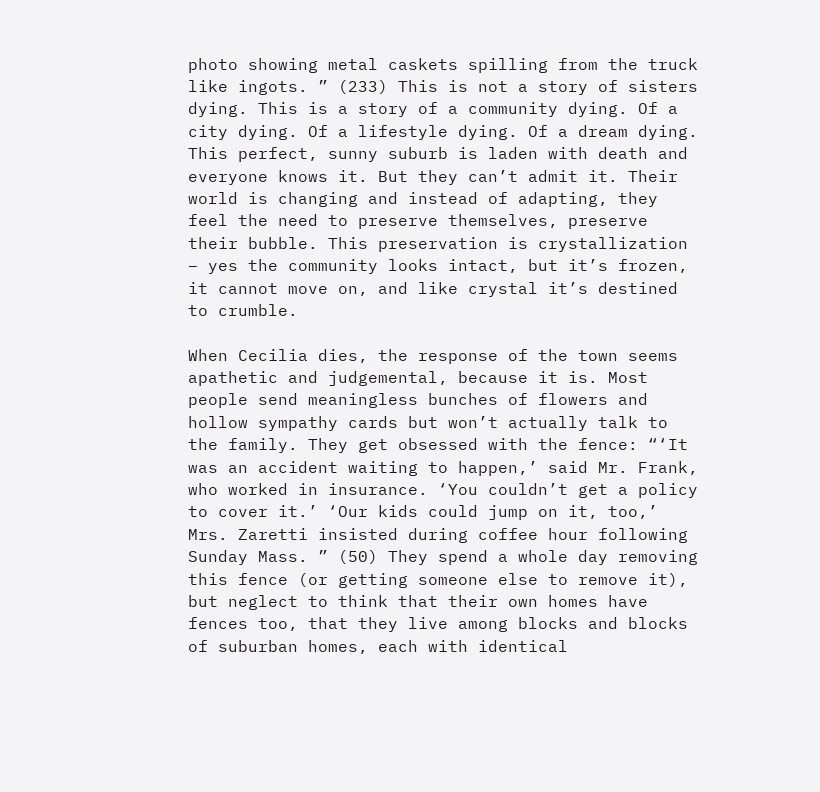photo showing metal caskets spilling from the truck like ingots. ” (233) This is not a story of sisters dying. This is a story of a community dying. Of a city dying. Of a lifestyle dying. Of a dream dying. This perfect, sunny suburb is laden with death and everyone knows it. But they can’t admit it. Their world is changing and instead of adapting, they feel the need to preserve themselves, preserve their bubble. This preservation is crystallization – yes the community looks intact, but it’s frozen, it cannot move on, and like crystal it’s destined to crumble.

When Cecilia dies, the response of the town seems apathetic and judgemental, because it is. Most people send meaningless bunches of flowers and hollow sympathy cards but won’t actually talk to the family. They get obsessed with the fence: “‘It was an accident waiting to happen,’ said Mr. Frank, who worked in insurance. ‘You couldn’t get a policy to cover it.’ ‘Our kids could jump on it, too,’ Mrs. Zaretti insisted during coffee hour following Sunday Mass. ” (50) They spend a whole day removing this fence (or getting someone else to remove it), but neglect to think that their own homes have fences too, that they live among blocks and blocks of suburban homes, each with identical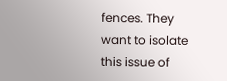fences. They want to isolate this issue of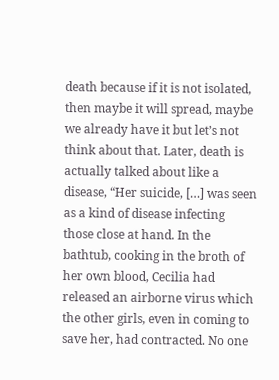death because if it is not isolated, then maybe it will spread, maybe we already have it but let’s not think about that. Later, death is actually talked about like a disease, “Her suicide, […] was seen as a kind of disease infecting those close at hand. In the bathtub, cooking in the broth of her own blood, Cecilia had released an airborne virus which the other girls, even in coming to save her, had contracted. No one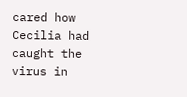cared how Cecilia had caught the virus in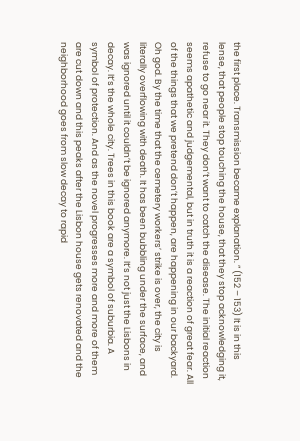the first place. Transmission became explanation. ” (152 – 153) It is in this lense, that people stop touching the house, that they stop acknowledging it, refuse to go near it. They don’t want to catch the disease. The initial reaction seems apathetic and judgemental, but in truth it is a reaction of great fear. All of the things that we pretend don’t happen, are happening in our backyard. Oh god. By the time that the cemetery workers’ strike is over, the city is literally overflowing with death. It has been bubbling under the surface, and was ignored until it couldn’t be ignored anymore. It’s not just the Lisbons in decay. It’s the whole city. Trees in this book are a symbol of suburbia. A symbol of protection. And as the novel progresses more and more of them are cut down and this peaks after the Lisbon house gets renovated and the neighborhood goes from slow decay to rapid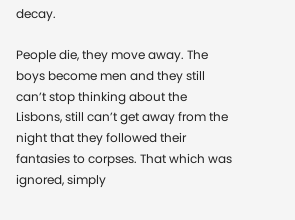decay.

People die, they move away. The boys become men and they still can’t stop thinking about the Lisbons, still can’t get away from the night that they followed their fantasies to corpses. That which was ignored, simply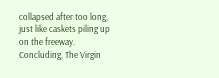collapsed after too long, just like caskets piling up on the freeway. Concluding, The Virgin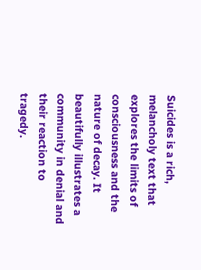Suicides is a rich, melancholy text that explores the limits of consciousness and the nature of decay. It beautifully illustrates a community in denial and their reaction to tragedy.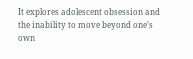It explores adolescent obsession and the inability to move beyond one’s own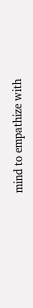mind to empathize with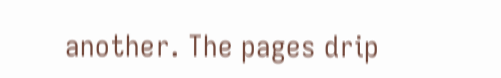another. The pages drip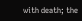with death; the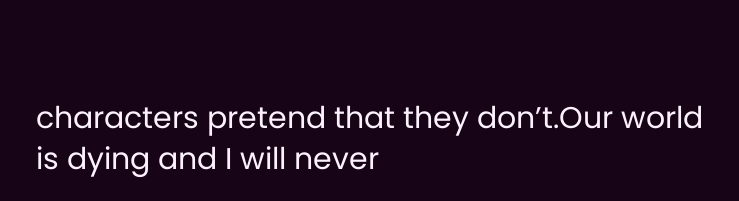characters pretend that they don’t.Our world is dying and I will never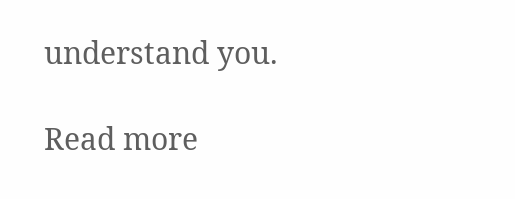understand you.

Read more